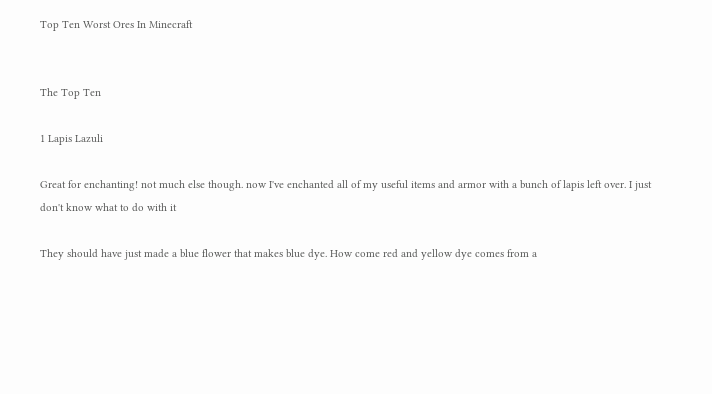Top Ten Worst Ores In Minecraft


The Top Ten

1 Lapis Lazuli

Great for enchanting! not much else though. now I've enchanted all of my useful items and armor with a bunch of lapis left over. I just don't know what to do with it

They should have just made a blue flower that makes blue dye. How come red and yellow dye comes from a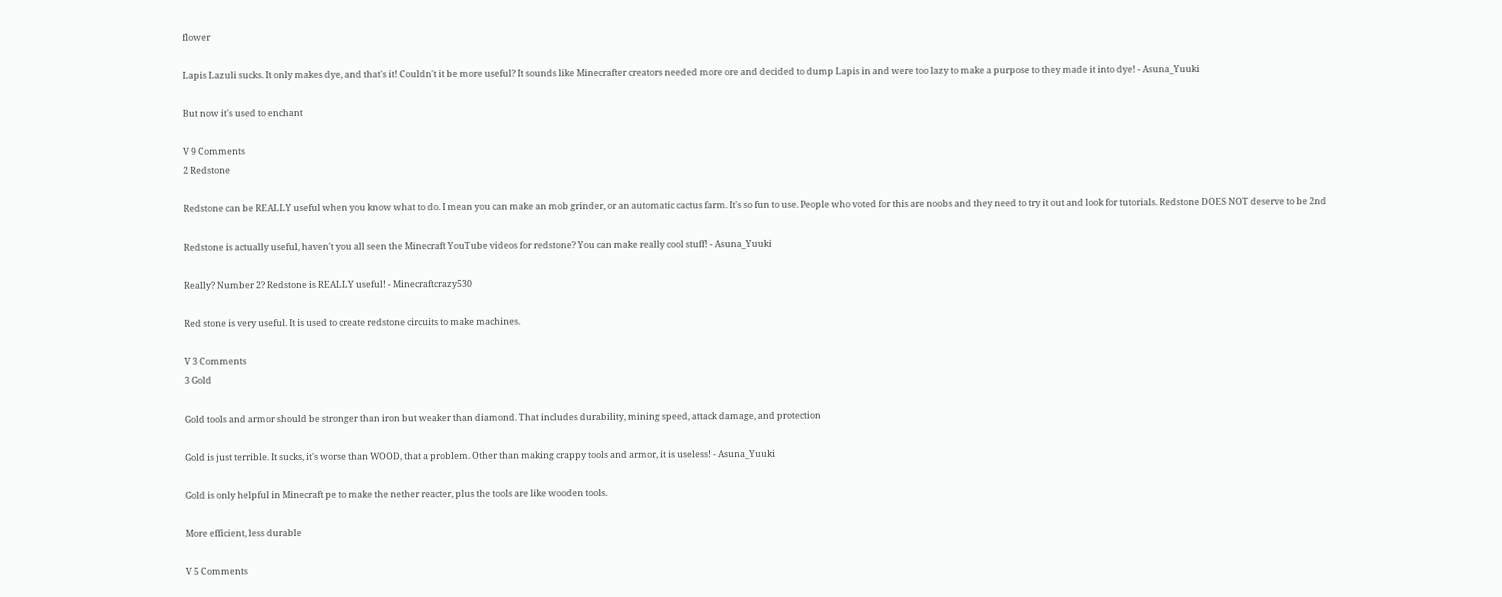flower

Lapis Lazuli sucks. It only makes dye, and that's it! Couldn't it be more useful? It sounds like Minecrafter creators needed more ore and decided to dump Lapis in and were too lazy to make a purpose to they made it into dye! - Asuna_Yuuki

But now it's used to enchant

V 9 Comments
2 Redstone

Redstone can be REALLY useful when you know what to do. I mean you can make an mob grinder, or an automatic cactus farm. It's so fun to use. People who voted for this are noobs and they need to try it out and look for tutorials. Redstone DOES NOT deserve to be 2nd

Redstone is actually useful, haven't you all seen the Minecraft YouTube videos for redstone? You can make really cool stuff! - Asuna_Yuuki

Really? Number 2? Redstone is REALLY useful! - Minecraftcrazy530

Red stone is very useful. It is used to create redstone circuits to make machines.

V 3 Comments
3 Gold

Gold tools and armor should be stronger than iron but weaker than diamond. That includes durability, mining speed, attack damage, and protection

Gold is just terrible. It sucks, it's worse than WOOD, that a problem. Other than making crappy tools and armor, it is useless! - Asuna_Yuuki

Gold is only helpful in Minecraft pe to make the nether reacter, plus the tools are like wooden tools.

More efficient, less durable

V 5 Comments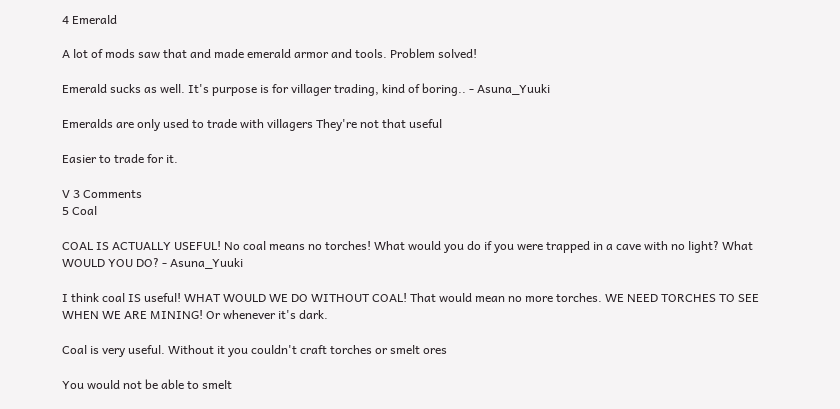4 Emerald

A lot of mods saw that and made emerald armor and tools. Problem solved!

Emerald sucks as well. It's purpose is for villager trading, kind of boring.. - Asuna_Yuuki

Emeralds are only used to trade with villagers They're not that useful

Easier to trade for it.

V 3 Comments
5 Coal

COAL IS ACTUALLY USEFUL! No coal means no torches! What would you do if you were trapped in a cave with no light? What WOULD YOU DO? - Asuna_Yuuki

I think coal IS useful! WHAT WOULD WE DO WITHOUT COAL! That would mean no more torches. WE NEED TORCHES TO SEE WHEN WE ARE MINING! Or whenever it's dark.

Coal is very useful. Without it you couldn't craft torches or smelt ores

You would not be able to smelt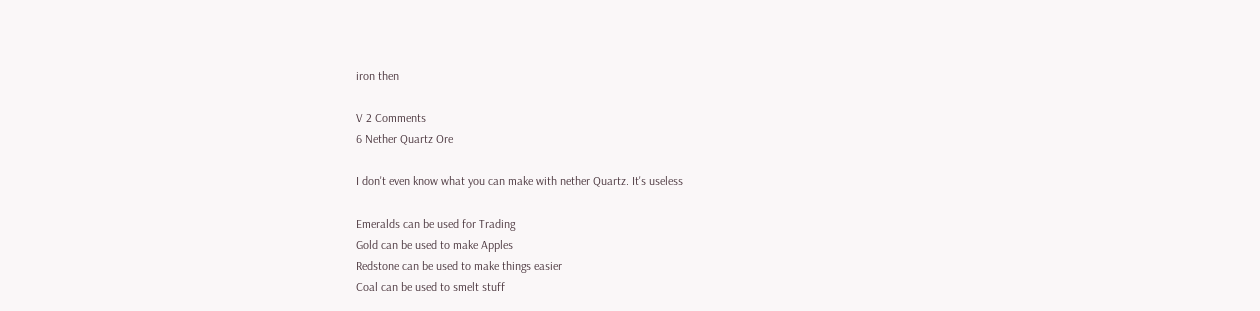iron then

V 2 Comments
6 Nether Quartz Ore

I don't even know what you can make with nether Quartz. It's useless

Emeralds can be used for Trading
Gold can be used to make Apples
Redstone can be used to make things easier
Coal can be used to smelt stuff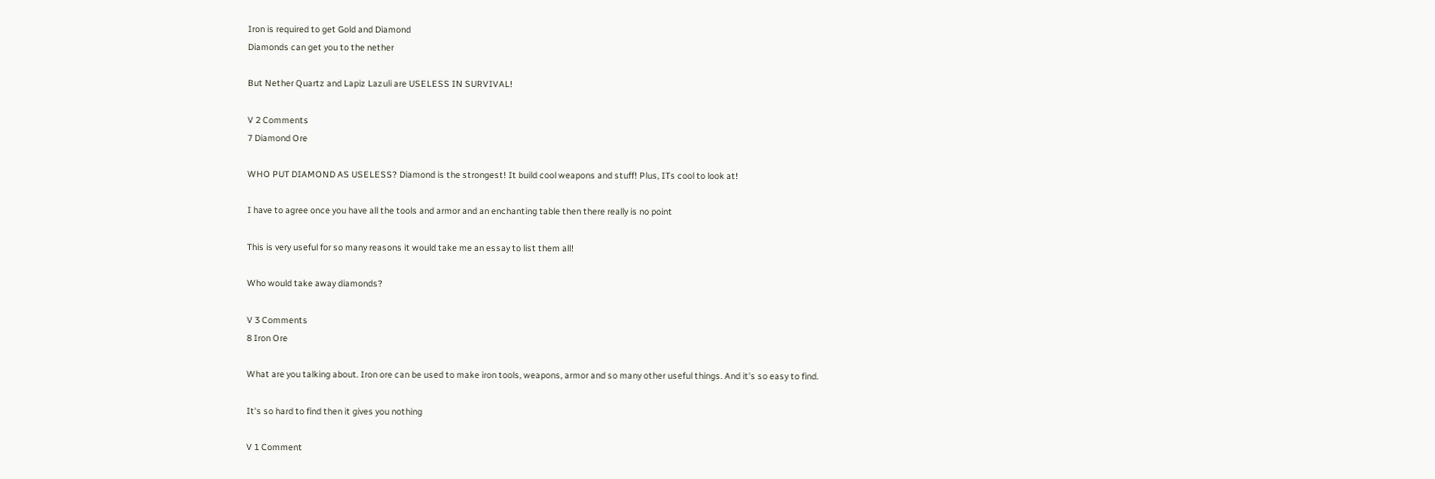Iron is required to get Gold and Diamond
Diamonds can get you to the nether

But Nether Quartz and Lapiz Lazuli are USELESS IN SURVIVAL!

V 2 Comments
7 Diamond Ore

WHO PUT DIAMOND AS USELESS? Diamond is the strongest! It build cool weapons and stuff! Plus, ITs cool to look at!

I have to agree once you have all the tools and armor and an enchanting table then there really is no point

This is very useful for so many reasons it would take me an essay to list them all!

Who would take away diamonds?

V 3 Comments
8 Iron Ore

What are you talking about. Iron ore can be used to make iron tools, weapons, armor and so many other useful things. And it's so easy to find.

It's so hard to find then it gives you nothing

V 1 Comment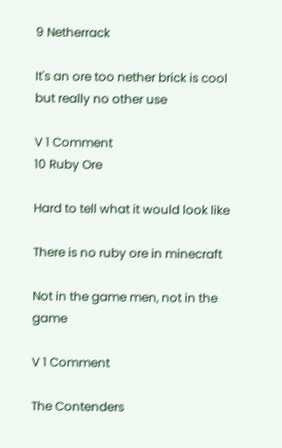9 Netherrack

It's an ore too nether brick is cool but really no other use

V 1 Comment
10 Ruby Ore

Hard to tell what it would look like

There is no ruby ore in minecraft

Not in the game men, not in the game

V 1 Comment

The Contenders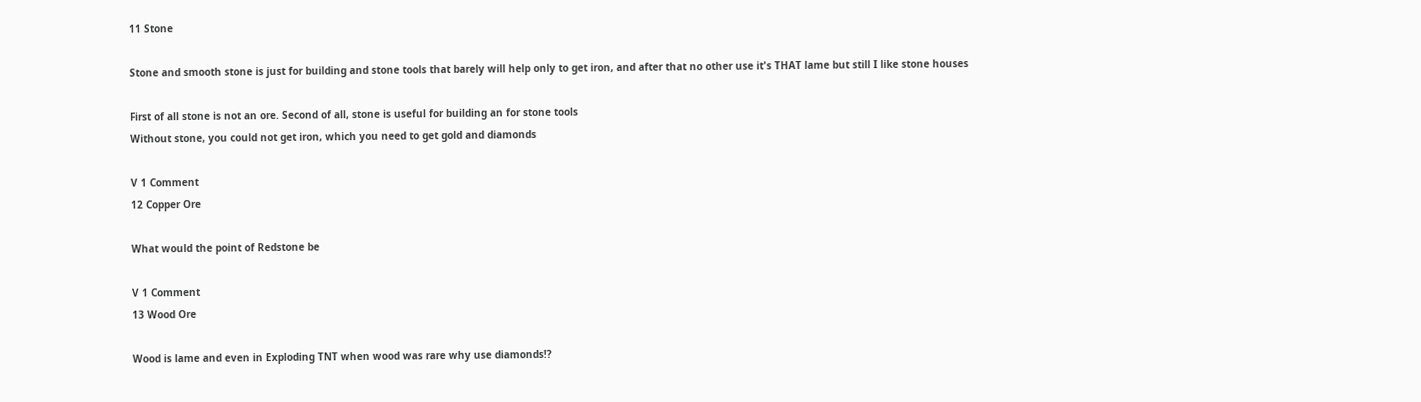11 Stone

Stone and smooth stone is just for building and stone tools that barely will help only to get iron, and after that no other use it's THAT lame but still I like stone houses

First of all stone is not an ore. Second of all, stone is useful for building an for stone tools
Without stone, you could not get iron, which you need to get gold and diamonds

V 1 Comment
12 Copper Ore

What would the point of Redstone be

V 1 Comment
13 Wood Ore

Wood is lame and even in Exploding TNT when wood was rare why use diamonds!?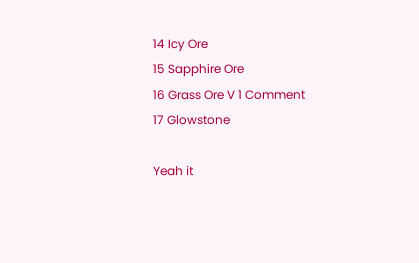14 Icy Ore
15 Sapphire Ore
16 Grass Ore V 1 Comment
17 Glowstone

Yeah it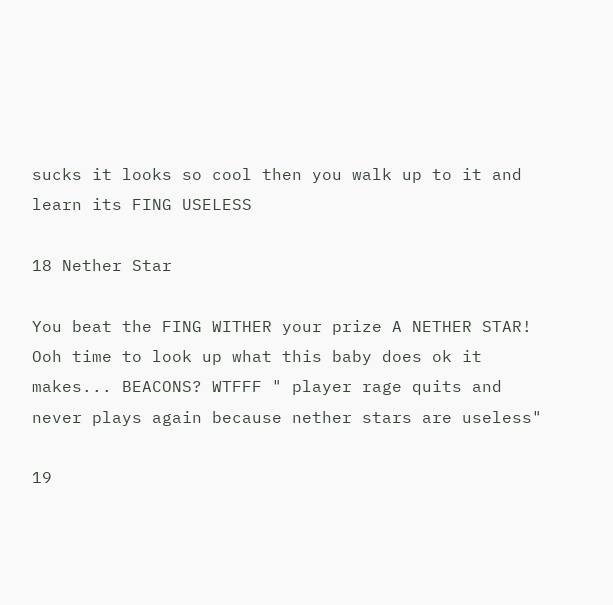sucks it looks so cool then you walk up to it and learn its FING USELESS

18 Nether Star

You beat the FING WITHER your prize A NETHER STAR! Ooh time to look up what this baby does ok it makes... BEACONS? WTFFF " player rage quits and never plays again because nether stars are useless"

19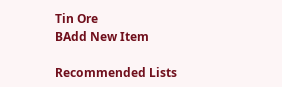Tin Ore
BAdd New Item

Recommended Lists